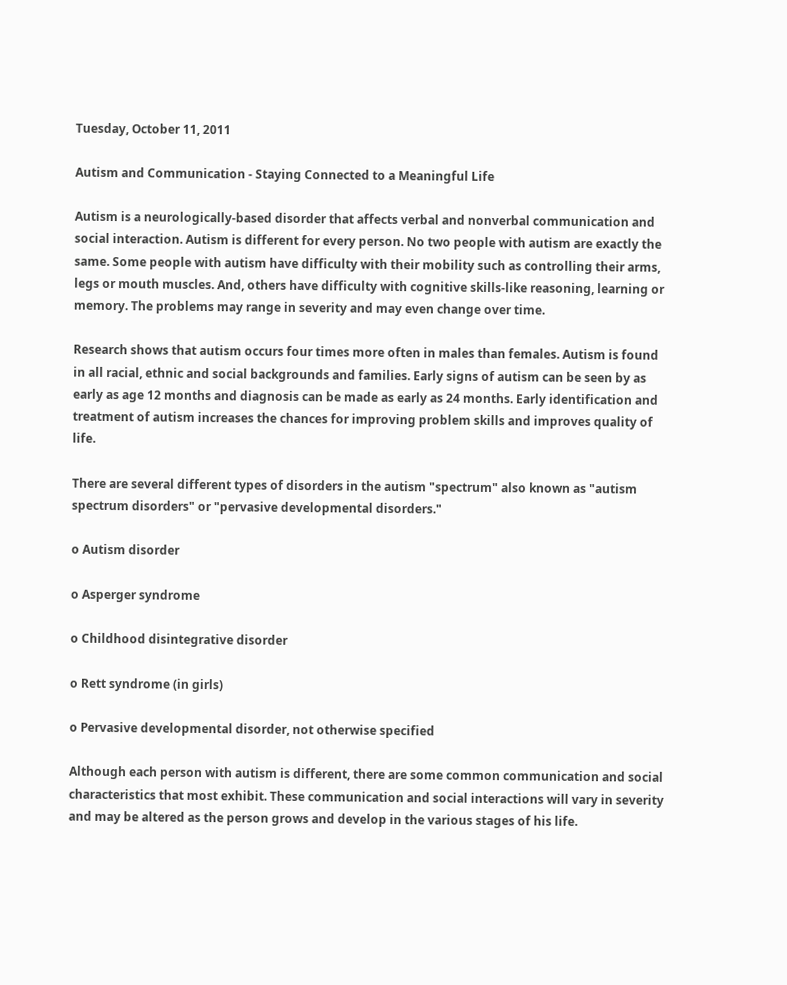Tuesday, October 11, 2011

Autism and Communication - Staying Connected to a Meaningful Life

Autism is a neurologically-based disorder that affects verbal and nonverbal communication and social interaction. Autism is different for every person. No two people with autism are exactly the same. Some people with autism have difficulty with their mobility such as controlling their arms, legs or mouth muscles. And, others have difficulty with cognitive skills-like reasoning, learning or memory. The problems may range in severity and may even change over time.

Research shows that autism occurs four times more often in males than females. Autism is found in all racial, ethnic and social backgrounds and families. Early signs of autism can be seen by as early as age 12 months and diagnosis can be made as early as 24 months. Early identification and treatment of autism increases the chances for improving problem skills and improves quality of life.

There are several different types of disorders in the autism "spectrum" also known as "autism spectrum disorders" or "pervasive developmental disorders."

o Autism disorder

o Asperger syndrome

o Childhood disintegrative disorder

o Rett syndrome (in girls)

o Pervasive developmental disorder, not otherwise specified

Although each person with autism is different, there are some common communication and social characteristics that most exhibit. These communication and social interactions will vary in severity and may be altered as the person grows and develop in the various stages of his life.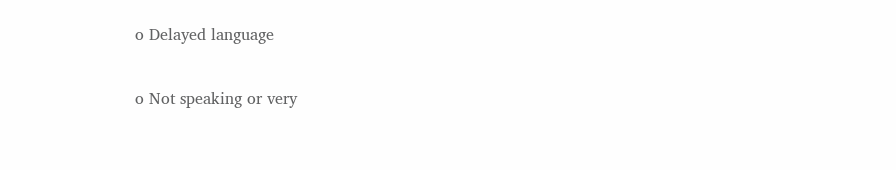o Delayed language

o Not speaking or very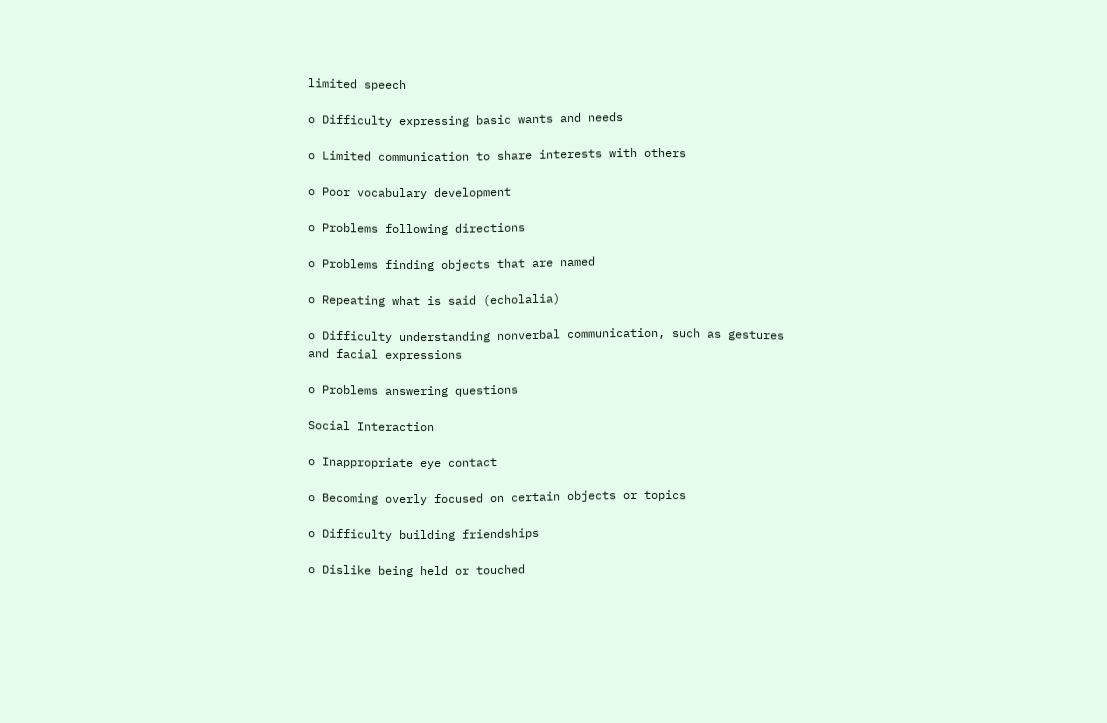limited speech

o Difficulty expressing basic wants and needs

o Limited communication to share interests with others

o Poor vocabulary development

o Problems following directions

o Problems finding objects that are named

o Repeating what is said (echolalia)

o Difficulty understanding nonverbal communication, such as gestures and facial expressions

o Problems answering questions

Social Interaction

o Inappropriate eye contact

o Becoming overly focused on certain objects or topics

o Difficulty building friendships

o Dislike being held or touched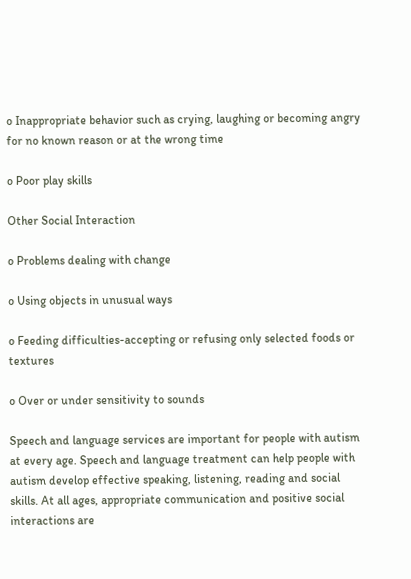o Inappropriate behavior such as crying, laughing or becoming angry for no known reason or at the wrong time

o Poor play skills

Other Social Interaction

o Problems dealing with change

o Using objects in unusual ways

o Feeding difficulties-accepting or refusing only selected foods or textures

o Over or under sensitivity to sounds

Speech and language services are important for people with autism at every age. Speech and language treatment can help people with autism develop effective speaking, listening, reading and social skills. At all ages, appropriate communication and positive social interactions are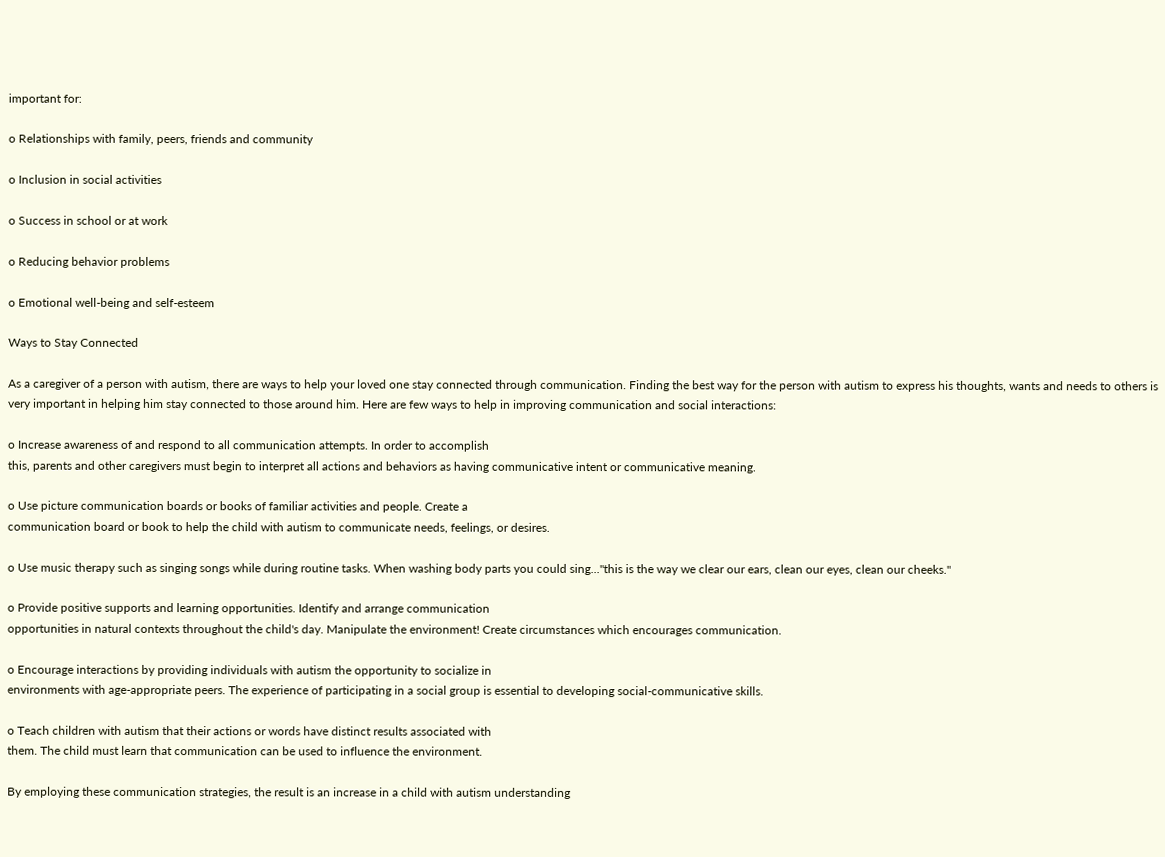important for:

o Relationships with family, peers, friends and community

o Inclusion in social activities

o Success in school or at work

o Reducing behavior problems

o Emotional well-being and self-esteem

Ways to Stay Connected

As a caregiver of a person with autism, there are ways to help your loved one stay connected through communication. Finding the best way for the person with autism to express his thoughts, wants and needs to others is very important in helping him stay connected to those around him. Here are few ways to help in improving communication and social interactions:

o Increase awareness of and respond to all communication attempts. In order to accomplish
this, parents and other caregivers must begin to interpret all actions and behaviors as having communicative intent or communicative meaning.

o Use picture communication boards or books of familiar activities and people. Create a
communication board or book to help the child with autism to communicate needs, feelings, or desires.

o Use music therapy such as singing songs while during routine tasks. When washing body parts you could sing..."this is the way we clear our ears, clean our eyes, clean our cheeks."

o Provide positive supports and learning opportunities. Identify and arrange communication
opportunities in natural contexts throughout the child's day. Manipulate the environment! Create circumstances which encourages communication.

o Encourage interactions by providing individuals with autism the opportunity to socialize in
environments with age-appropriate peers. The experience of participating in a social group is essential to developing social-communicative skills.

o Teach children with autism that their actions or words have distinct results associated with
them. The child must learn that communication can be used to influence the environment.

By employing these communication strategies, the result is an increase in a child with autism understanding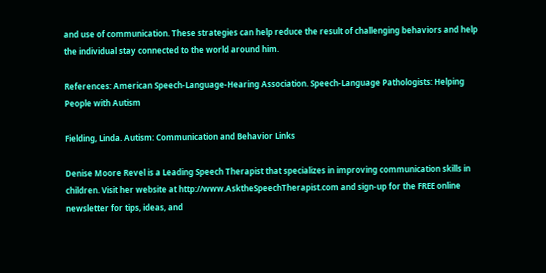and use of communication. These strategies can help reduce the result of challenging behaviors and help the individual stay connected to the world around him.

References: American Speech-Language-Hearing Association. Speech-Language Pathologists: Helping People with Autism

Fielding, Linda. Autism: Communication and Behavior Links

Denise Moore Revel is a Leading Speech Therapist that specializes in improving communication skills in children. Visit her website at http://www.AsktheSpeechTherapist.com and sign-up for the FREE online newsletter for tips, ideas, and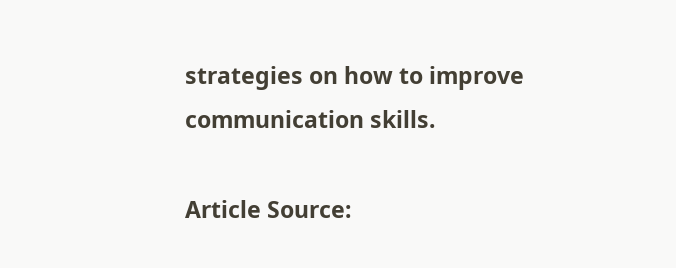strategies on how to improve communication skills.

Article Source: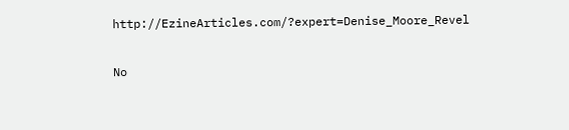http://EzineArticles.com/?expert=Denise_Moore_Revel

No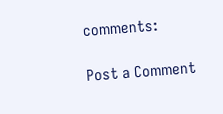comments:

Post a Comment